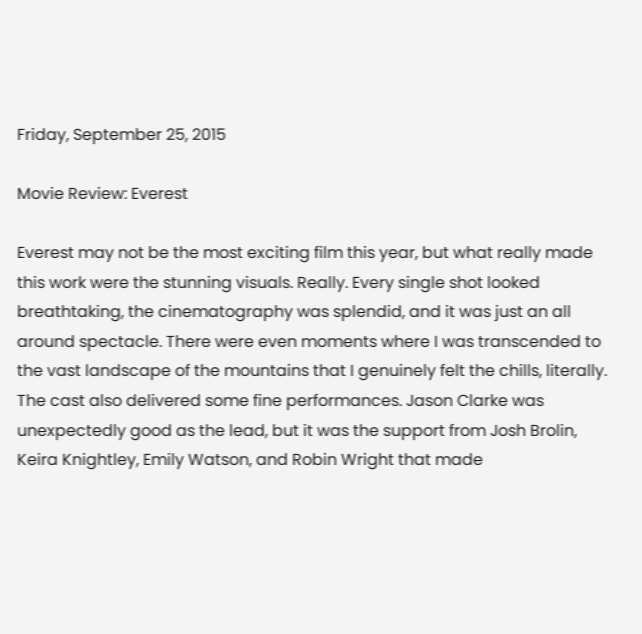Friday, September 25, 2015

Movie Review: Everest

Everest may not be the most exciting film this year, but what really made this work were the stunning visuals. Really. Every single shot looked breathtaking, the cinematography was splendid, and it was just an all around spectacle. There were even moments where I was transcended to the vast landscape of the mountains that I genuinely felt the chills, literally. The cast also delivered some fine performances. Jason Clarke was unexpectedly good as the lead, but it was the support from Josh Brolin, Keira Knightley, Emily Watson, and Robin Wright that made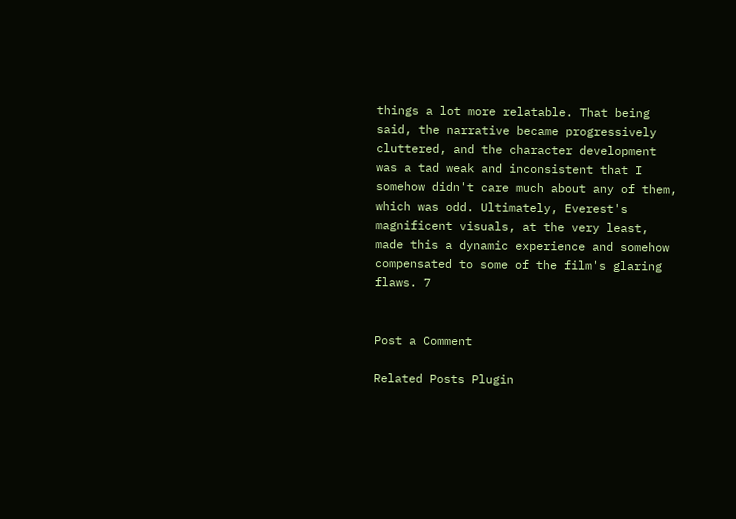things a lot more relatable. That being said, the narrative became progressively cluttered, and the character development was a tad weak and inconsistent that I somehow didn't care much about any of them, which was odd. Ultimately, Everest's magnificent visuals, at the very least, made this a dynamic experience and somehow compensated to some of the film's glaring flaws. 7


Post a Comment

Related Posts Plugin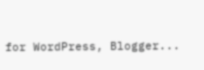for WordPress, Blogger...